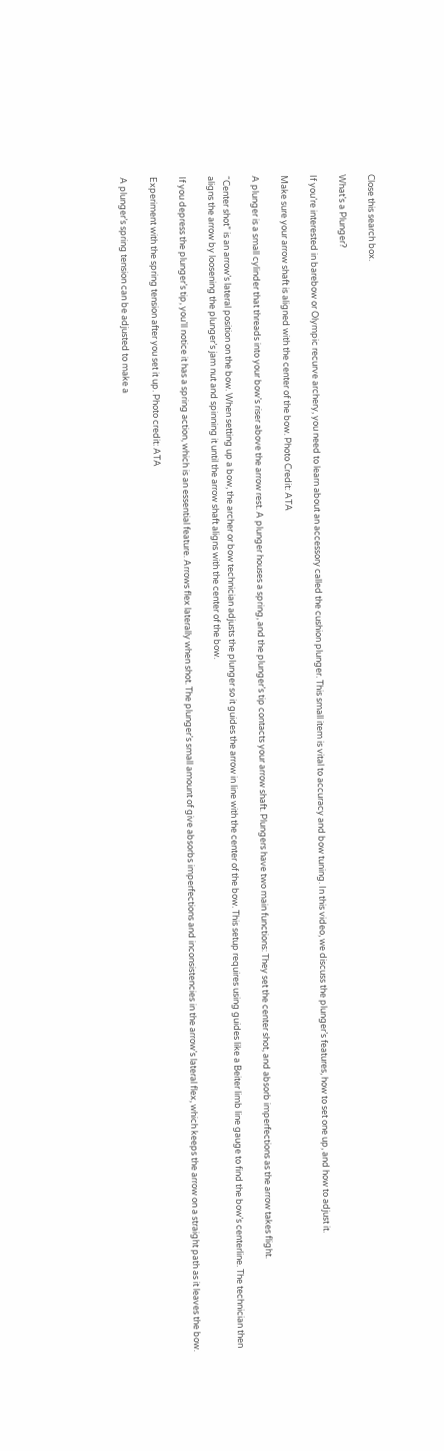Close this search box.

What’s a Plunger?

If you’re interested in barebow or Olympic recurve archery, you need to learn about an accessory called the cushion plunger. This small item is vital to accuracy and bow tuning. In this video, we discuss the plunger’s features, how to set one up, and how to adjust it.

Make sure your arrow shaft is aligned with the center of the bow. Photo Credit: ATA

A plunger is a small cylinder that threads into your bow’s riser above the arrow rest. A plunger houses a spring, and the plunger’s tip contacts your arrow shaft. Plungers have two main functions: They set the center shot, and absorb imperfections as the arrow takes flight.

“Center shot” is an arrow’s lateral position on the bow. When setting up a bow, the archer or bow technician adjusts the plunger so it guides the arrow in line with the center of the bow. This setup requires using guides like a Beiter limb line gauge to find the bow’s centerline. The technician then aligns the arrow by loosening the plunger’s jam nut and spinning it until the arrow shaft aligns with the center of the bow.

If you depress the plunger’s tip, you’ll notice it has a spring action, which is an essential feature. Arrows flex laterally when shot. The plunger’s small amount of give absorbs imperfections and inconsistencies in the arrow’s lateral flex, which keeps the arrow on a straight path as it leaves the bow.

Experiment with the spring tension after you set it up. Photo credit: ATA

A plunger’s spring tension can be adjusted to make a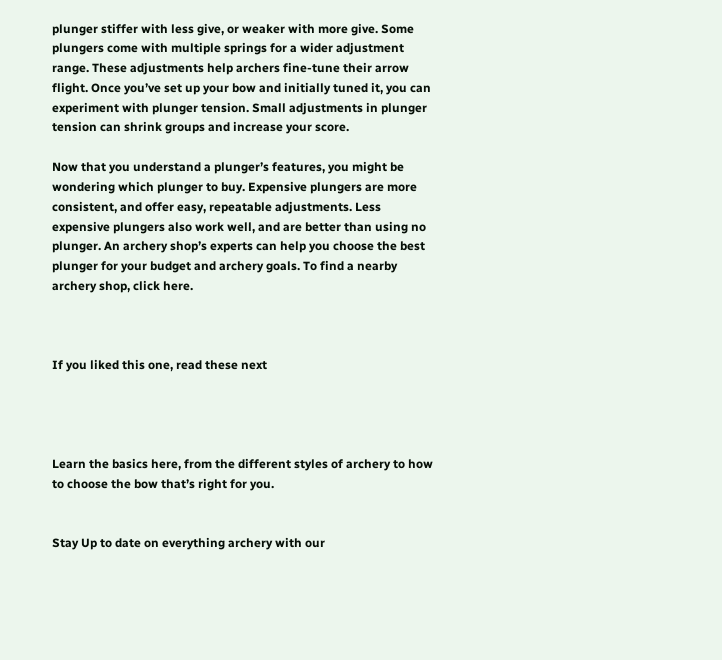plunger stiffer with less give, or weaker with more give. Some plungers come with multiple springs for a wider adjustment range. These adjustments help archers fine-tune their arrow flight. Once you’ve set up your bow and initially tuned it, you can experiment with plunger tension. Small adjustments in plunger tension can shrink groups and increase your score.

Now that you understand a plunger’s features, you might be wondering which plunger to buy. Expensive plungers are more consistent, and offer easy, repeatable adjustments. Less expensive plungers also work well, and are better than using no plunger. An archery shop’s experts can help you choose the best plunger for your budget and archery goals. To find a nearby archery shop, click here.



If you liked this one, read these next




Learn the basics here, from the different styles of archery to how to choose the bow that’s right for you.


Stay Up to date on everything archery with our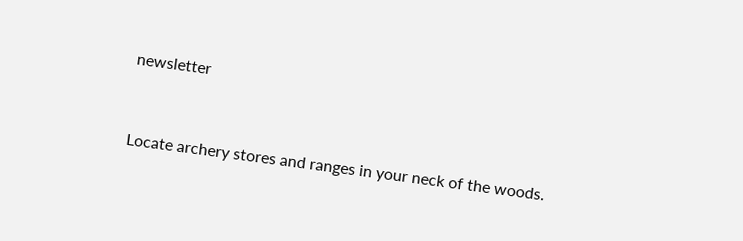newsletter


Locate archery stores and ranges in your neck of the woods.